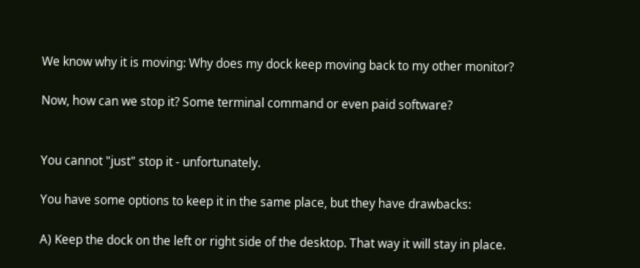We know why it is moving: Why does my dock keep moving back to my other monitor?

Now, how can we stop it? Some terminal command or even paid software?


You cannot "just" stop it - unfortunately.

You have some options to keep it in the same place, but they have drawbacks:

A) Keep the dock on the left or right side of the desktop. That way it will stay in place.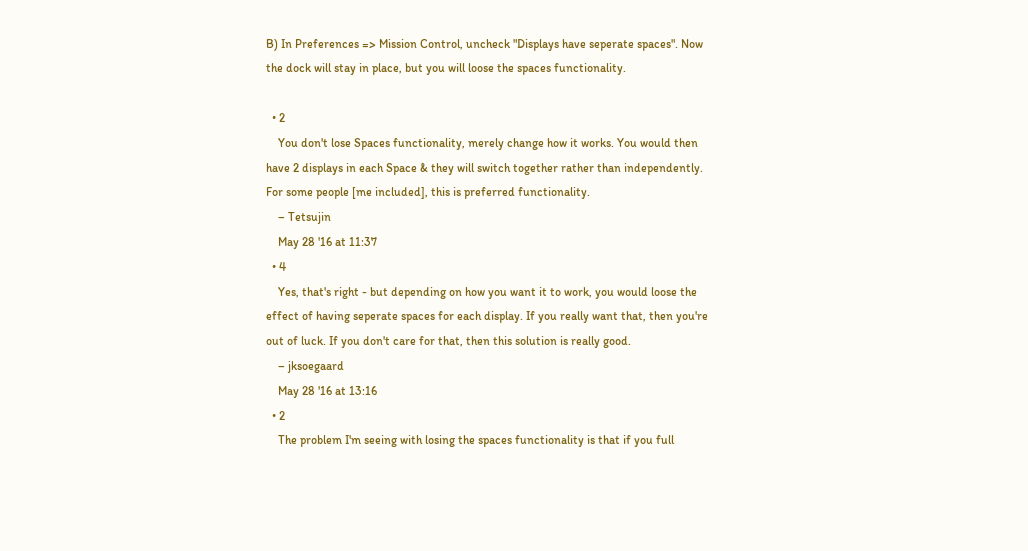B) In Preferences => Mission Control, uncheck "Displays have seperate spaces". Now the dock will stay in place, but you will loose the spaces functionality.

  • 2
    You don't lose Spaces functionality, merely change how it works. You would then have 2 displays in each Space & they will switch together rather than independently. For some people [me included], this is preferred functionality.
    – Tetsujin
    May 28 '16 at 11:37
  • 4
    Yes, that's right - but depending on how you want it to work, you would loose the effect of having seperate spaces for each display. If you really want that, then you're out of luck. If you don't care for that, then this solution is really good.
    – jksoegaard
    May 28 '16 at 13:16
  • 2
    The problem I'm seeing with losing the spaces functionality is that if you full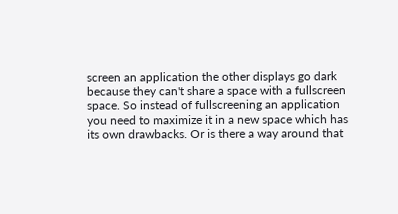screen an application the other displays go dark because they can't share a space with a fullscreen space. So instead of fullscreening an application you need to maximize it in a new space which has its own drawbacks. Or is there a way around that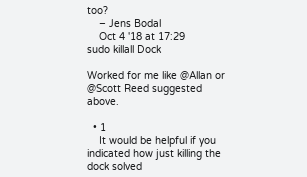too?
    – Jens Bodal
    Oct 4 '18 at 17:29
sudo killall Dock

Worked for me like @Allan or @Scott Reed suggested above.

  • 1
    It would be helpful if you indicated how just killing the dock solved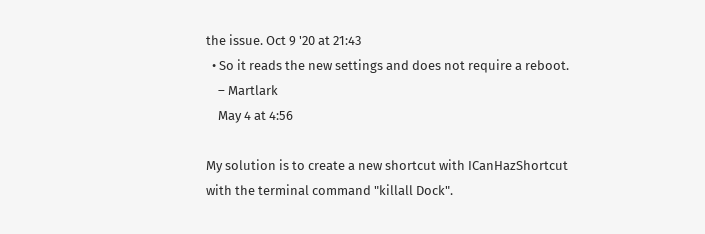the issue. Oct 9 '20 at 21:43
  • So it reads the new settings and does not require a reboot.
    – Martlark
    May 4 at 4:56

My solution is to create a new shortcut with ICanHazShortcut with the terminal command "killall Dock".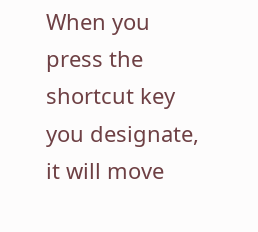When you press the shortcut key you designate, it will move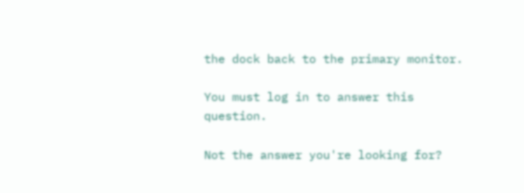the dock back to the primary monitor.

You must log in to answer this question.

Not the answer you're looking for?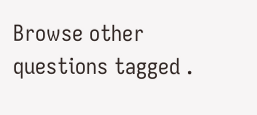Browse other questions tagged .